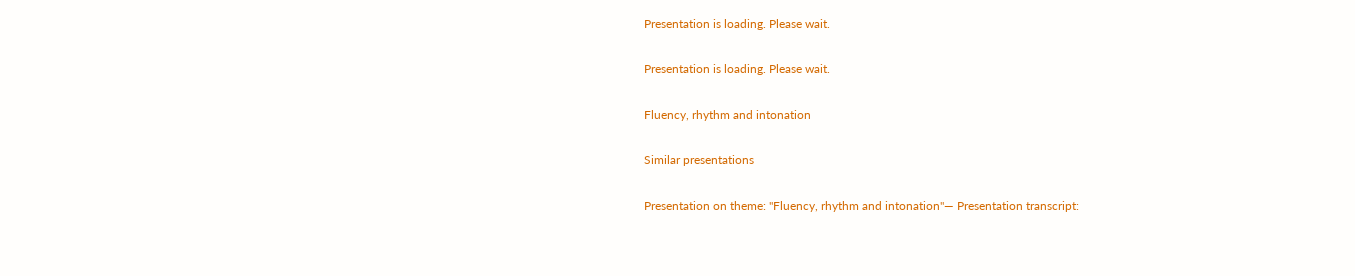Presentation is loading. Please wait.

Presentation is loading. Please wait.

Fluency, rhythm and intonation

Similar presentations

Presentation on theme: "Fluency, rhythm and intonation"— Presentation transcript: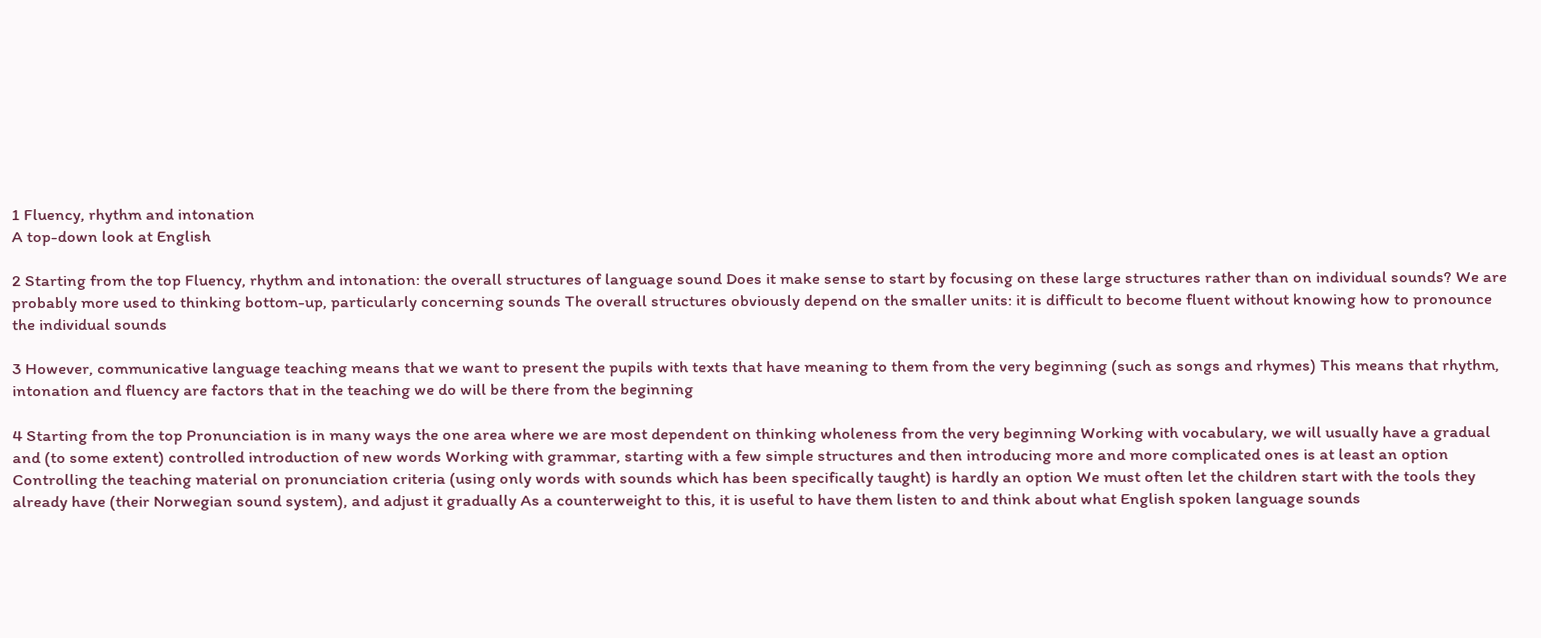1 Fluency, rhythm and intonation
A top-down look at English

2 Starting from the top Fluency, rhythm and intonation: the overall structures of language sound Does it make sense to start by focusing on these large structures rather than on individual sounds? We are probably more used to thinking bottom-up, particularly concerning sounds The overall structures obviously depend on the smaller units: it is difficult to become fluent without knowing how to pronounce the individual sounds

3 However, communicative language teaching means that we want to present the pupils with texts that have meaning to them from the very beginning (such as songs and rhymes) This means that rhythm, intonation and fluency are factors that in the teaching we do will be there from the beginning

4 Starting from the top Pronunciation is in many ways the one area where we are most dependent on thinking wholeness from the very beginning Working with vocabulary, we will usually have a gradual and (to some extent) controlled introduction of new words Working with grammar, starting with a few simple structures and then introducing more and more complicated ones is at least an option Controlling the teaching material on pronunciation criteria (using only words with sounds which has been specifically taught) is hardly an option We must often let the children start with the tools they already have (their Norwegian sound system), and adjust it gradually As a counterweight to this, it is useful to have them listen to and think about what English spoken language sounds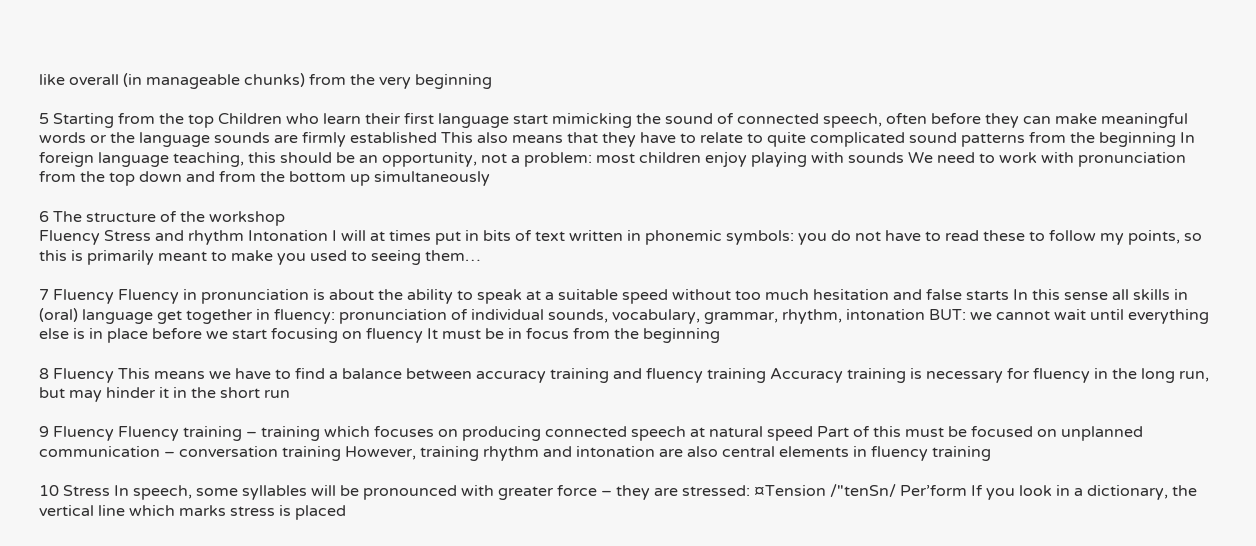like overall (in manageable chunks) from the very beginning

5 Starting from the top Children who learn their first language start mimicking the sound of connected speech, often before they can make meaningful words or the language sounds are firmly established This also means that they have to relate to quite complicated sound patterns from the beginning In foreign language teaching, this should be an opportunity, not a problem: most children enjoy playing with sounds We need to work with pronunciation from the top down and from the bottom up simultaneously

6 The structure of the workshop
Fluency Stress and rhythm Intonation I will at times put in bits of text written in phonemic symbols: you do not have to read these to follow my points, so this is primarily meant to make you used to seeing them…

7 Fluency Fluency in pronunciation is about the ability to speak at a suitable speed without too much hesitation and false starts In this sense all skills in (oral) language get together in fluency: pronunciation of individual sounds, vocabulary, grammar, rhythm, intonation BUT: we cannot wait until everything else is in place before we start focusing on fluency It must be in focus from the beginning

8 Fluency This means we have to find a balance between accuracy training and fluency training Accuracy training is necessary for fluency in the long run, but may hinder it in the short run

9 Fluency Fluency training – training which focuses on producing connected speech at natural speed Part of this must be focused on unplanned communication – conversation training However, training rhythm and intonation are also central elements in fluency training

10 Stress In speech, some syllables will be pronounced with greater force – they are stressed: ¤Tension /"tenSn/ Per’form If you look in a dictionary, the vertical line which marks stress is placed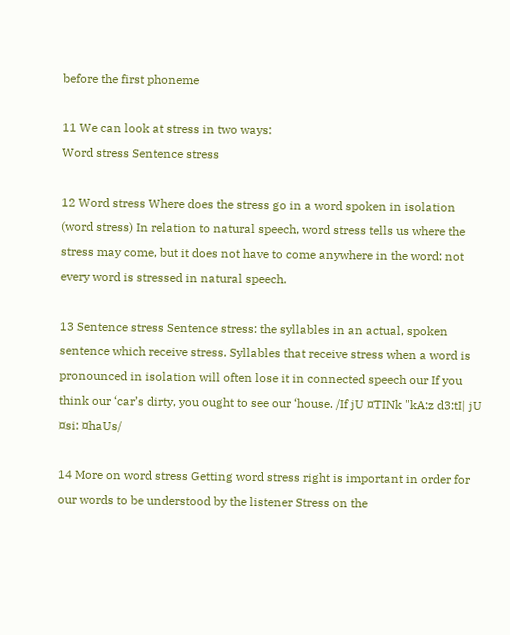before the first phoneme

11 We can look at stress in two ways:
Word stress Sentence stress

12 Word stress Where does the stress go in a word spoken in isolation (word stress) In relation to natural speech, word stress tells us where the stress may come, but it does not have to come anywhere in the word: not every word is stressed in natural speech.

13 Sentence stress Sentence stress: the syllables in an actual, spoken sentence which receive stress. Syllables that receive stress when a word is pronounced in isolation will often lose it in connected speech our If you think our ‘car’s dirty, you ought to see our ‘house. /If jU ¤TINk "kA:z d3:tI| jU ¤si: ¤haUs/

14 More on word stress Getting word stress right is important in order for our words to be understood by the listener Stress on the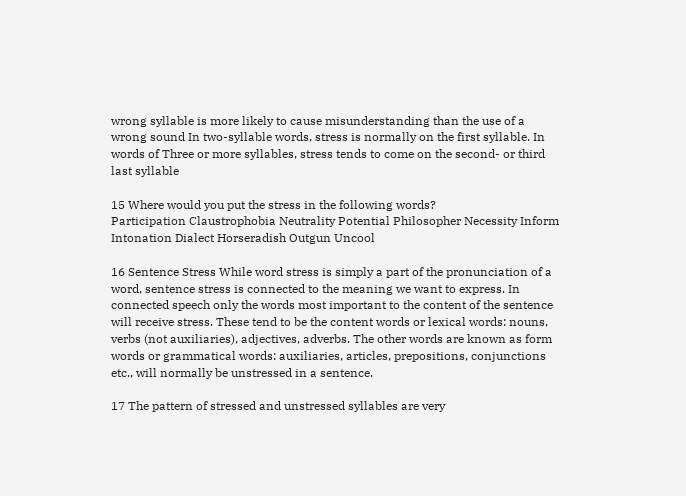wrong syllable is more likely to cause misunderstanding than the use of a wrong sound In two-syllable words, stress is normally on the first syllable. In words of Three or more syllables, stress tends to come on the second- or third last syllable

15 Where would you put the stress in the following words?
Participation Claustrophobia Neutrality Potential Philosopher Necessity Inform Intonation Dialect Horseradish Outgun Uncool

16 Sentence Stress While word stress is simply a part of the pronunciation of a word, sentence stress is connected to the meaning we want to express. In connected speech only the words most important to the content of the sentence will receive stress. These tend to be the content words or lexical words: nouns, verbs (not auxiliaries), adjectives, adverbs. The other words are known as form words or grammatical words: auxiliaries, articles, prepositions, conjunctions etc., will normally be unstressed in a sentence.

17 The pattern of stressed and unstressed syllables are very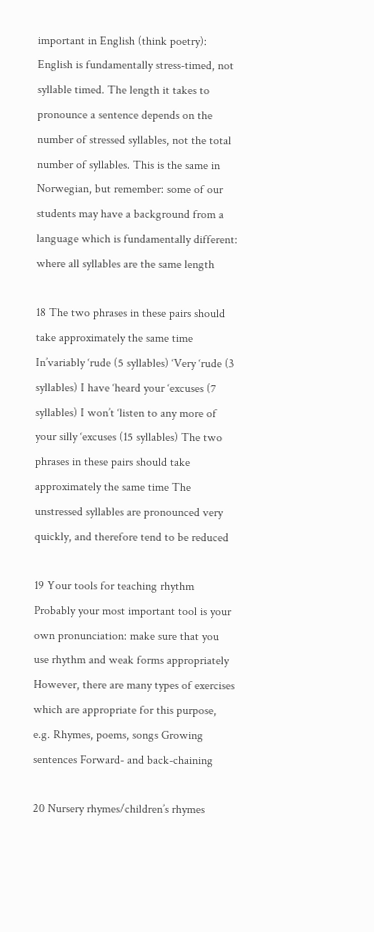important in English (think poetry):
English is fundamentally stress-timed, not syllable timed. The length it takes to pronounce a sentence depends on the number of stressed syllables, not the total number of syllables. This is the same in Norwegian, but remember: some of our students may have a background from a language which is fundamentally different: where all syllables are the same length

18 The two phrases in these pairs should take approximately the same time
In’variably ‘rude (5 syllables) ‘Very ‘rude (3 syllables) I have ‘heard your ‘excuses (7 syllables) I won’t ‘listen to any more of your silly ‘excuses (15 syllables) The two phrases in these pairs should take approximately the same time The unstressed syllables are pronounced very quickly, and therefore tend to be reduced

19 Your tools for teaching rhythm
Probably your most important tool is your own pronunciation: make sure that you use rhythm and weak forms appropriately However, there are many types of exercises which are appropriate for this purpose, e.g. Rhymes, poems, songs Growing sentences Forward- and back-chaining

20 Nursery rhymes/children’s rhymes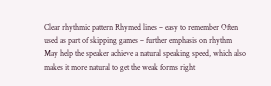Clear rhythmic pattern Rhymed lines – easy to remember Often used as part of skipping games – further emphasis on rhythm May help the speaker achieve a natural speaking speed, which also makes it more natural to get the weak forms right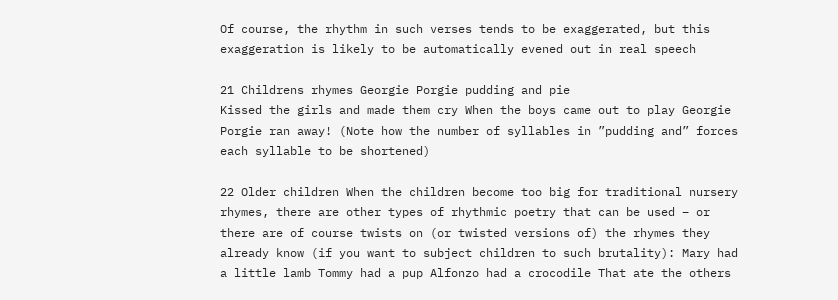Of course, the rhythm in such verses tends to be exaggerated, but this exaggeration is likely to be automatically evened out in real speech

21 Childrens rhymes Georgie Porgie pudding and pie
Kissed the girls and made them cry When the boys came out to play Georgie Porgie ran away! (Note how the number of syllables in ”pudding and” forces each syllable to be shortened)

22 Older children When the children become too big for traditional nursery rhymes, there are other types of rhythmic poetry that can be used – or there are of course twists on (or twisted versions of) the rhymes they already know (if you want to subject children to such brutality): Mary had a little lamb Tommy had a pup Alfonzo had a crocodile That ate the others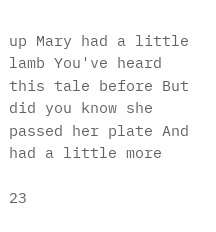up Mary had a little lamb You've heard this tale before But did you know she passed her plate And had a little more

23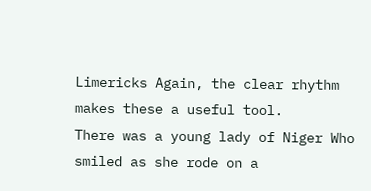Limericks Again, the clear rhythm makes these a useful tool.
There was a young lady of Niger Who smiled as she rode on a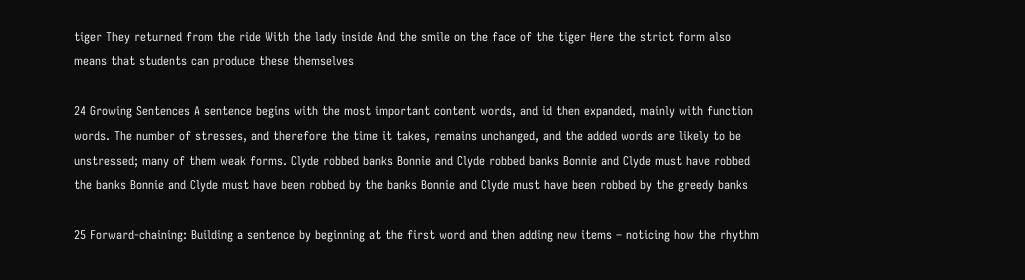tiger They returned from the ride With the lady inside And the smile on the face of the tiger Here the strict form also means that students can produce these themselves

24 Growing Sentences A sentence begins with the most important content words, and id then expanded, mainly with function words. The number of stresses, and therefore the time it takes, remains unchanged, and the added words are likely to be unstressed; many of them weak forms. Clyde robbed banks Bonnie and Clyde robbed banks Bonnie and Clyde must have robbed the banks Bonnie and Clyde must have been robbed by the banks Bonnie and Clyde must have been robbed by the greedy banks

25 Forward-chaining: Building a sentence by beginning at the first word and then adding new items – noticing how the rhythm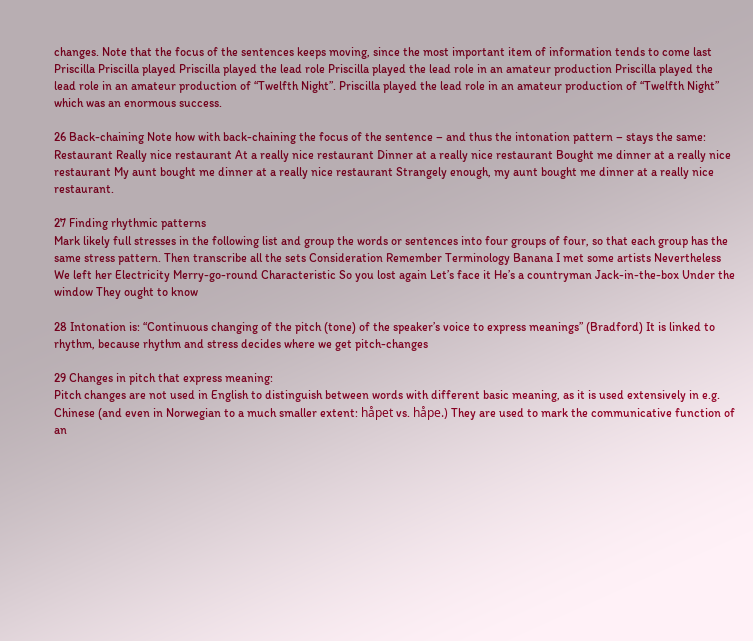changes. Note that the focus of the sentences keeps moving, since the most important item of information tends to come last Priscilla Priscilla played Priscilla played the lead role Priscilla played the lead role in an amateur production Priscilla played the lead role in an amateur production of “Twelfth Night”. Priscilla played the lead role in an amateur production of “Twelfth Night” which was an enormous success.

26 Back-chaining Note how with back-chaining the focus of the sentence – and thus the intonation pattern – stays the same: Restaurant Really nice restaurant At a really nice restaurant Dinner at a really nice restaurant Bought me dinner at a really nice restaurant My aunt bought me dinner at a really nice restaurant Strangely enough, my aunt bought me dinner at a really nice restaurant.

27 Finding rhythmic patterns
Mark likely full stresses in the following list and group the words or sentences into four groups of four, so that each group has the same stress pattern. Then transcribe all the sets Consideration Remember Terminology Banana I met some artists Nevertheless We left her Electricity Merry-go-round Characteristic So you lost again Let’s face it He’s a countryman Jack-in-the-box Under the window They ought to know

28 Intonation is: “Continuous changing of the pitch (tone) of the speaker’s voice to express meanings” (Bradford) It is linked to rhythm, because rhythm and stress decides where we get pitch-changes

29 Changes in pitch that express meaning:
Pitch changes are not used in English to distinguish between words with different basic meaning, as it is used extensively in e.g. Chinese (and even in Norwegian to a much smaller extent: håpet vs. håpe.) They are used to mark the communicative function of an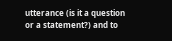utterance (is it a question or a statement?) and to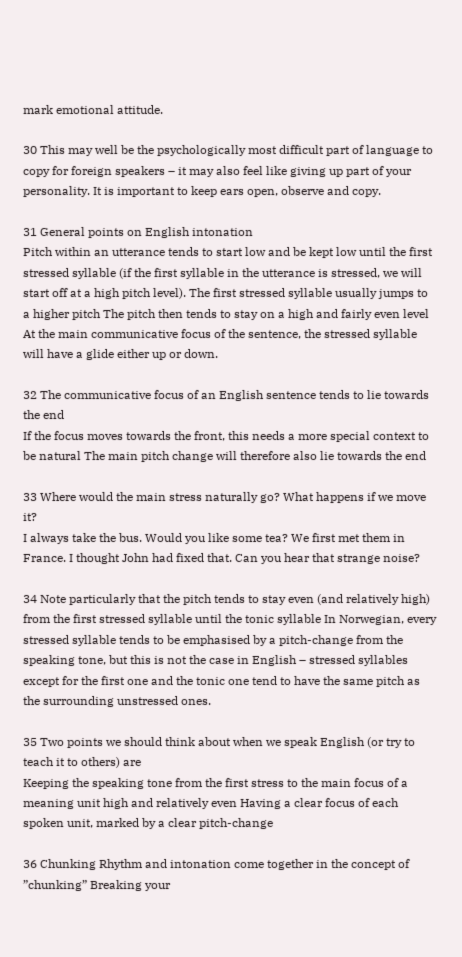mark emotional attitude.

30 This may well be the psychologically most difficult part of language to copy for foreign speakers – it may also feel like giving up part of your personality. It is important to keep ears open, observe and copy.

31 General points on English intonation
Pitch within an utterance tends to start low and be kept low until the first stressed syllable (if the first syllable in the utterance is stressed, we will start off at a high pitch level). The first stressed syllable usually jumps to a higher pitch The pitch then tends to stay on a high and fairly even level At the main communicative focus of the sentence, the stressed syllable will have a glide either up or down.

32 The communicative focus of an English sentence tends to lie towards the end
If the focus moves towards the front, this needs a more special context to be natural The main pitch change will therefore also lie towards the end

33 Where would the main stress naturally go? What happens if we move it?
I always take the bus. Would you like some tea? We first met them in France. I thought John had fixed that. Can you hear that strange noise?

34 Note particularly that the pitch tends to stay even (and relatively high) from the first stressed syllable until the tonic syllable In Norwegian, every stressed syllable tends to be emphasised by a pitch-change from the speaking tone, but this is not the case in English – stressed syllables except for the first one and the tonic one tend to have the same pitch as the surrounding unstressed ones.

35 Two points we should think about when we speak English (or try to teach it to others) are
Keeping the speaking tone from the first stress to the main focus of a meaning unit high and relatively even Having a clear focus of each spoken unit, marked by a clear pitch-change

36 Chunking Rhythm and intonation come together in the concept of ”chunking” Breaking your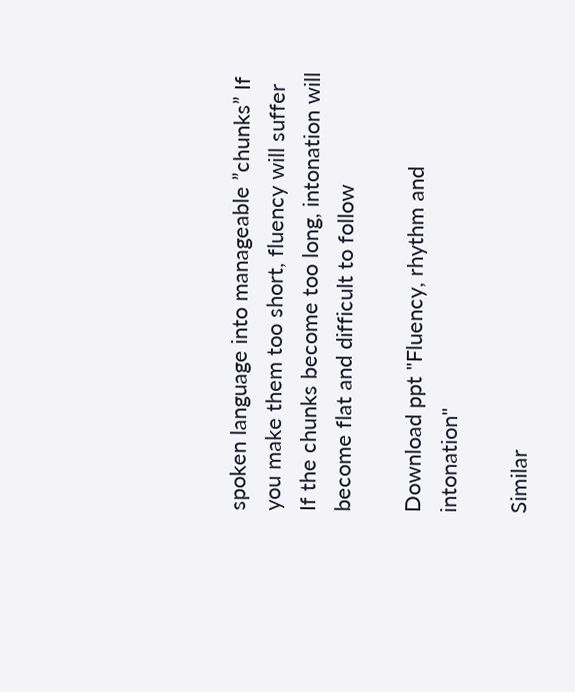spoken language into manageable ”chunks” If you make them too short, fluency will suffer If the chunks become too long, intonation will become flat and difficult to follow

Download ppt "Fluency, rhythm and intonation"

Similar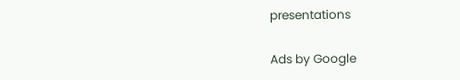presentations

Ads by Google